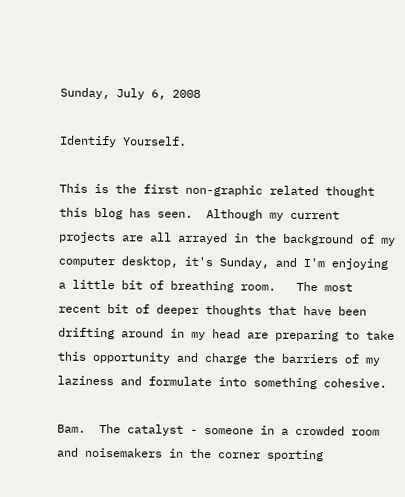Sunday, July 6, 2008

Identify Yourself.

This is the first non-graphic related thought this blog has seen.  Although my current projects are all arrayed in the background of my computer desktop, it's Sunday, and I'm enjoying a little bit of breathing room.   The most recent bit of deeper thoughts that have been drifting around in my head are preparing to take this opportunity and charge the barriers of my laziness and formulate into something cohesive.

Bam.  The catalyst - someone in a crowded room and noisemakers in the corner sporting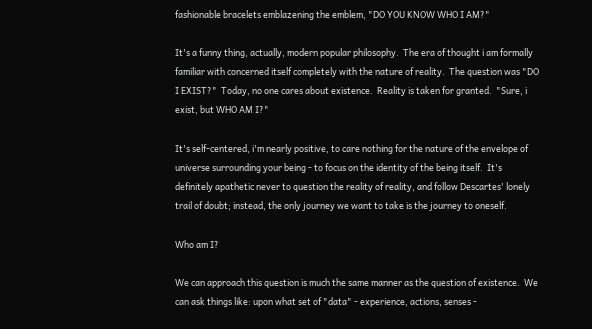fashionable bracelets emblazening the emblem, "DO YOU KNOW WHO I AM?"

It's a funny thing, actually, modern popular philosophy.  The era of thought i am formally familiar with concerned itself completely with the nature of reality.  The question was "DO I EXIST?"  Today, no one cares about existence.  Reality is taken for granted.  "Sure, i exist, but WHO AM I?"

It's self-centered, i'm nearly positive, to care nothing for the nature of the envelope of universe surrounding your being - to focus on the identity of the being itself.  It's definitely apathetic never to question the reality of reality, and follow Descartes' lonely trail of doubt; instead, the only journey we want to take is the journey to oneself.

Who am I?

We can approach this question is much the same manner as the question of existence.  We can ask things like: upon what set of "data" - experience, actions, senses -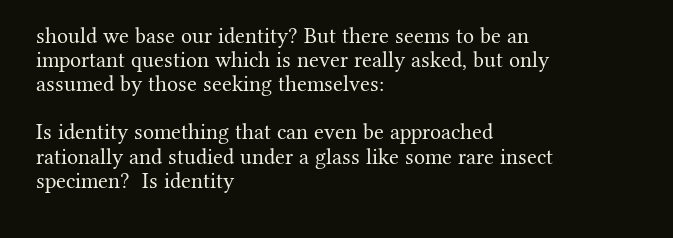should we base our identity? But there seems to be an important question which is never really asked, but only assumed by those seeking themselves:

Is identity something that can even be approached rationally and studied under a glass like some rare insect specimen?  Is identity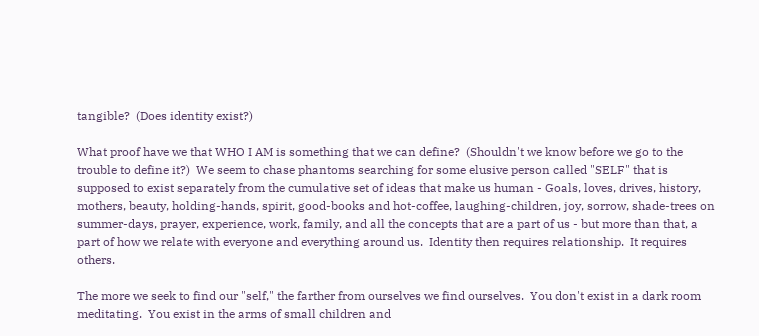tangible?  (Does identity exist?)

What proof have we that WHO I AM is something that we can define?  (Shouldn't we know before we go to the trouble to define it?)  We seem to chase phantoms searching for some elusive person called "SELF" that is supposed to exist separately from the cumulative set of ideas that make us human - Goals, loves, drives, history, mothers, beauty, holding-hands, spirit, good-books and hot-coffee, laughing-children, joy, sorrow, shade-trees on summer-days, prayer, experience, work, family, and all the concepts that are a part of us - but more than that, a part of how we relate with everyone and everything around us.  Identity then requires relationship.  It requires others.

The more we seek to find our "self," the farther from ourselves we find ourselves.  You don't exist in a dark room meditating.  You exist in the arms of small children and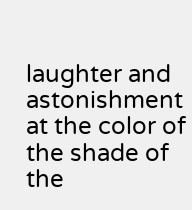laughter and astonishment at the color of the shade of the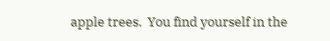apple trees.  You find yourself in the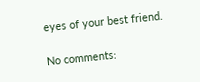eyes of your best friend.

No comments: